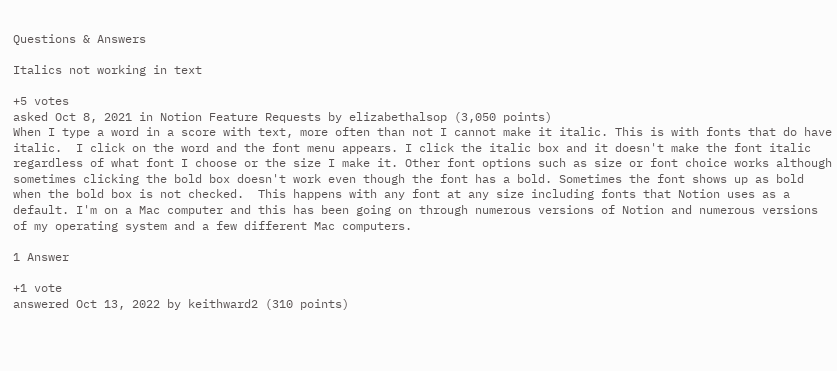Questions & Answers

Italics not working in text

+5 votes
asked Oct 8, 2021 in Notion Feature Requests by elizabethalsop (3,050 points)
When I type a word in a score with text, more often than not I cannot make it italic. This is with fonts that do have italic.  I click on the word and the font menu appears. I click the italic box and it doesn't make the font italic regardless of what font I choose or the size I make it. Other font options such as size or font choice works although sometimes clicking the bold box doesn't work even though the font has a bold. Sometimes the font shows up as bold when the bold box is not checked.  This happens with any font at any size including fonts that Notion uses as a default. I'm on a Mac computer and this has been going on through numerous versions of Notion and numerous versions of my operating system and a few different Mac computers.

1 Answer

+1 vote
answered Oct 13, 2022 by keithward2 (310 points)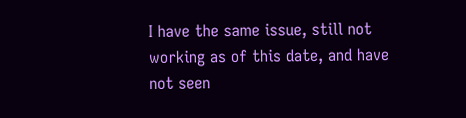I have the same issue, still not working as of this date, and have not seen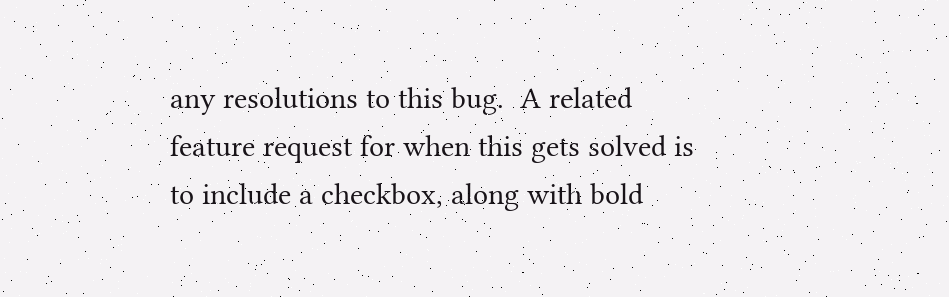any resolutions to this bug.  A related feature request for when this gets solved is to include a checkbox, along with bold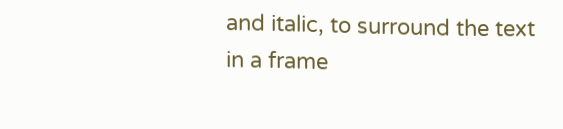and italic, to surround the text in a frame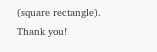(square rectangle).  Thank you!